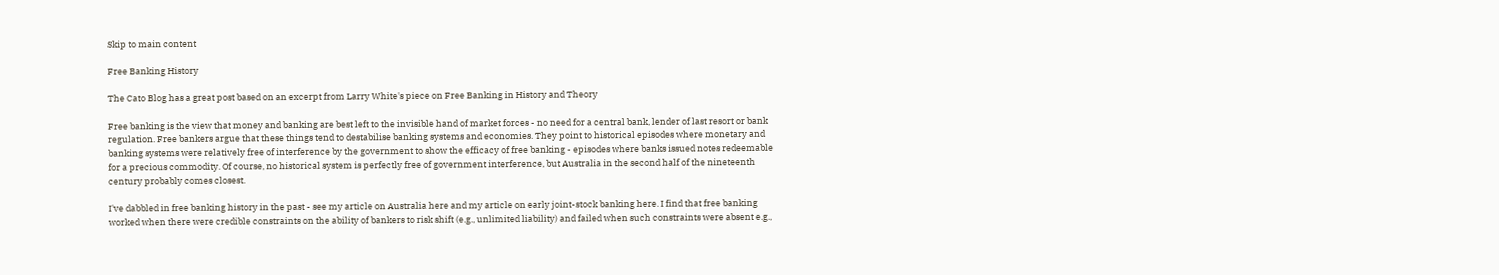Skip to main content

Free Banking History

The Cato Blog has a great post based on an excerpt from Larry White's piece on Free Banking in History and Theory

Free banking is the view that money and banking are best left to the invisible hand of market forces - no need for a central bank, lender of last resort or bank regulation. Free bankers argue that these things tend to destabilise banking systems and economies. They point to historical episodes where monetary and banking systems were relatively free of interference by the government to show the efficacy of free banking - episodes where banks issued notes redeemable for a precious commodity. Of course, no historical system is perfectly free of government interference, but Australia in the second half of the nineteenth century probably comes closest.

I've dabbled in free banking history in the past - see my article on Australia here and my article on early joint-stock banking here. I find that free banking worked when there were credible constraints on the ability of bankers to risk shift (e.g., unlimited liability) and failed when such constraints were absent e.g.,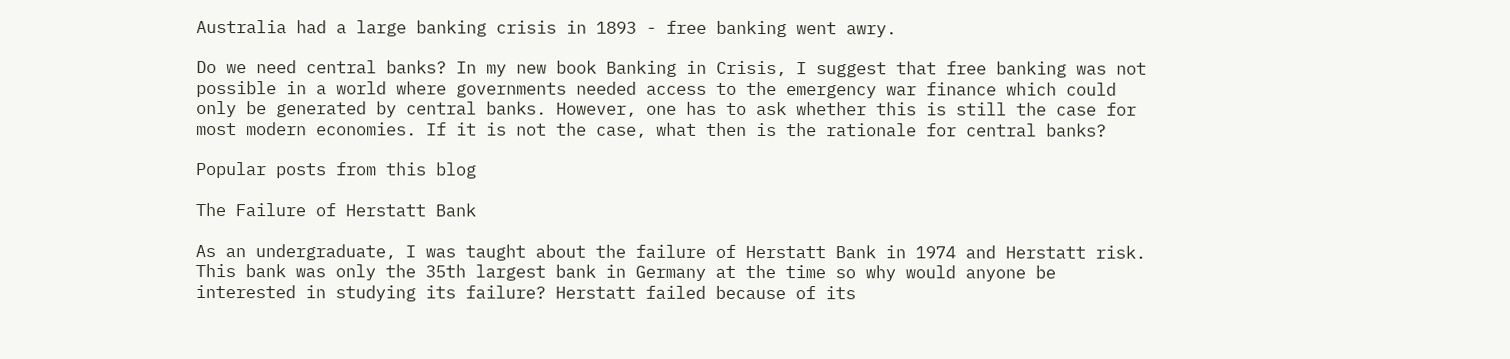Australia had a large banking crisis in 1893 - free banking went awry.

Do we need central banks? In my new book Banking in Crisis, I suggest that free banking was not possible in a world where governments needed access to the emergency war finance which could only be generated by central banks. However, one has to ask whether this is still the case for most modern economies. If it is not the case, what then is the rationale for central banks?

Popular posts from this blog

The Failure of Herstatt Bank

As an undergraduate, I was taught about the failure of Herstatt Bank in 1974 and Herstatt risk. This bank was only the 35th largest bank in Germany at the time so why would anyone be interested in studying its failure? Herstatt failed because of its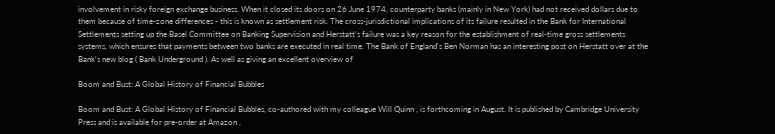involvement in risky foreign exchange business. When it closed its doors on 26 June 1974, counterparty banks (mainly in New York) had not received dollars due to them because of time-zone differences - this is known as settlement risk. The cross-jurisdictional implications of its failure resulted in the Bank for International Settlements setting up the Basel Committee on Banking Supervision and Herstatt's failure was a key reason for the establishment of real-time gross settlements systems, which ensures that payments between two banks are executed in real time. The Bank of England's Ben Norman has an interesting post on Herstatt over at the Bank's new blog ( Bank Underground ). As well as giving an excellent overview of

Boom and Bust: A Global History of Financial Bubbles

Boom and Bust: A Global History of Financial Bubbles, co-authored with my colleague Will Quinn , is forthcoming in August. It is published by Cambridge University Press and is available for pre-order at Amazon ,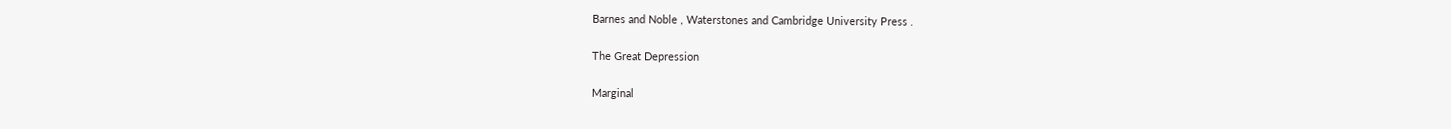Barnes and Noble , Waterstones and Cambridge University Press .

The Great Depression

Marginal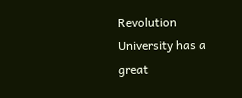Revolution University has a great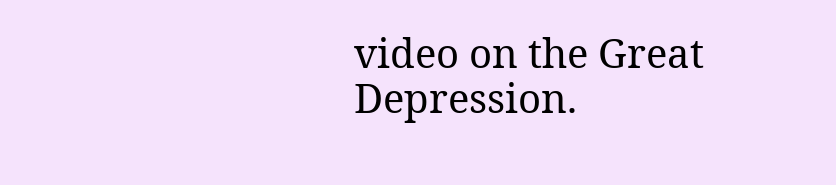video on the Great Depression.